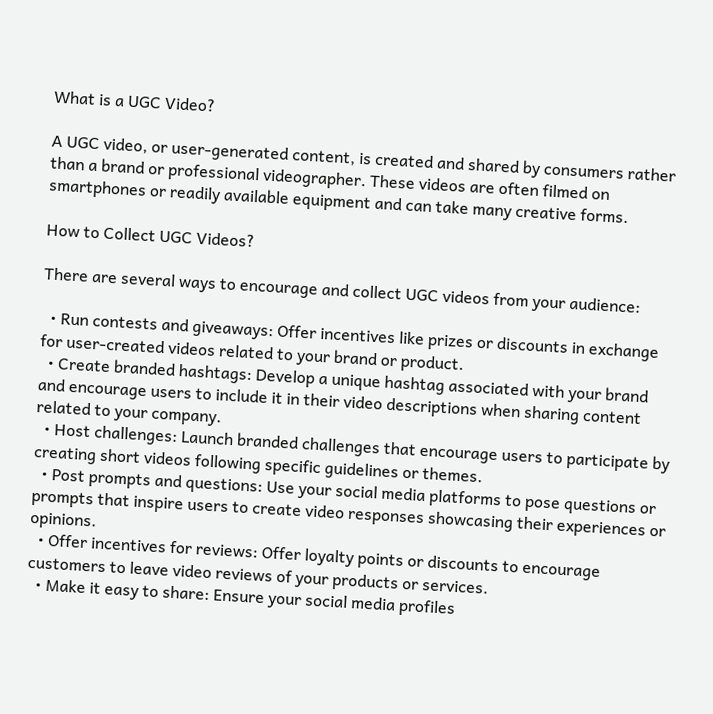What is a UGC Video?

A UGC video, or user-generated content, is created and shared by consumers rather than a brand or professional videographer. These videos are often filmed on smartphones or readily available equipment and can take many creative forms.

How to Collect UGC Videos?

There are several ways to encourage and collect UGC videos from your audience:

  • Run contests and giveaways: Offer incentives like prizes or discounts in exchange for user-created videos related to your brand or product.
  • Create branded hashtags: Develop a unique hashtag associated with your brand and encourage users to include it in their video descriptions when sharing content related to your company.
  • Host challenges: Launch branded challenges that encourage users to participate by creating short videos following specific guidelines or themes.
  • Post prompts and questions: Use your social media platforms to pose questions or prompts that inspire users to create video responses showcasing their experiences or opinions.
  • Offer incentives for reviews: Offer loyalty points or discounts to encourage customers to leave video reviews of your products or services.
  • Make it easy to share: Ensure your social media profiles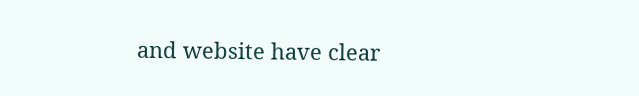and website have clear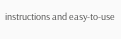instructions and easy-to-use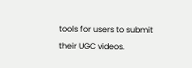tools for users to submit their UGC videos.